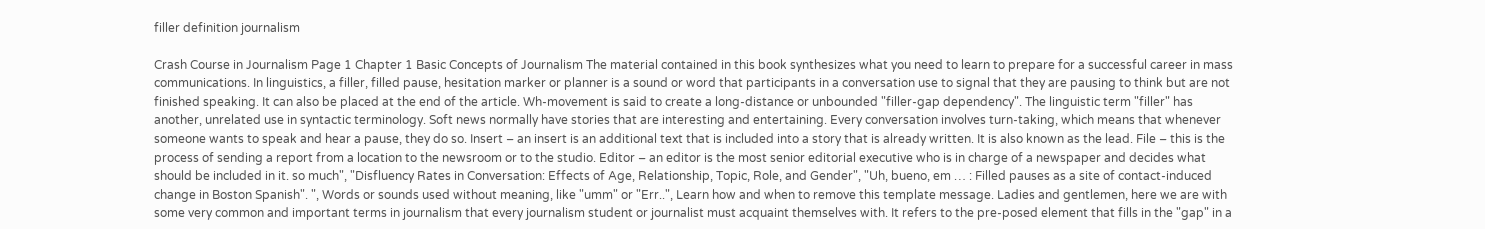filler definition journalism

Crash Course in Journalism Page 1 Chapter 1 Basic Concepts of Journalism The material contained in this book synthesizes what you need to learn to prepare for a successful career in mass communications. In linguistics, a filler, filled pause, hesitation marker or planner is a sound or word that participants in a conversation use to signal that they are pausing to think but are not finished speaking. It can also be placed at the end of the article. Wh-movement is said to create a long-distance or unbounded "filler-gap dependency". The linguistic term "filler" has another, unrelated use in syntactic terminology. Soft news normally have stories that are interesting and entertaining. Every conversation involves turn-taking, which means that whenever someone wants to speak and hear a pause, they do so. Insert – an insert is an additional text that is included into a story that is already written. It is also known as the lead. File – this is the process of sending a report from a location to the newsroom or to the studio. Editor – an editor is the most senior editorial executive who is in charge of a newspaper and decides what should be included in it. so much", "Disfluency Rates in Conversation: Effects of Age, Relationship, Topic, Role, and Gender", "Uh, bueno, em … : Filled pauses as a site of contact-induced change in Boston Spanish". ", Words or sounds used without meaning, like "umm" or "Err..", Learn how and when to remove this template message. Ladies and gentlemen, here we are with some very common and important terms in journalism that every journalism student or journalist must acquaint themselves with. It refers to the pre-posed element that fills in the "gap" in a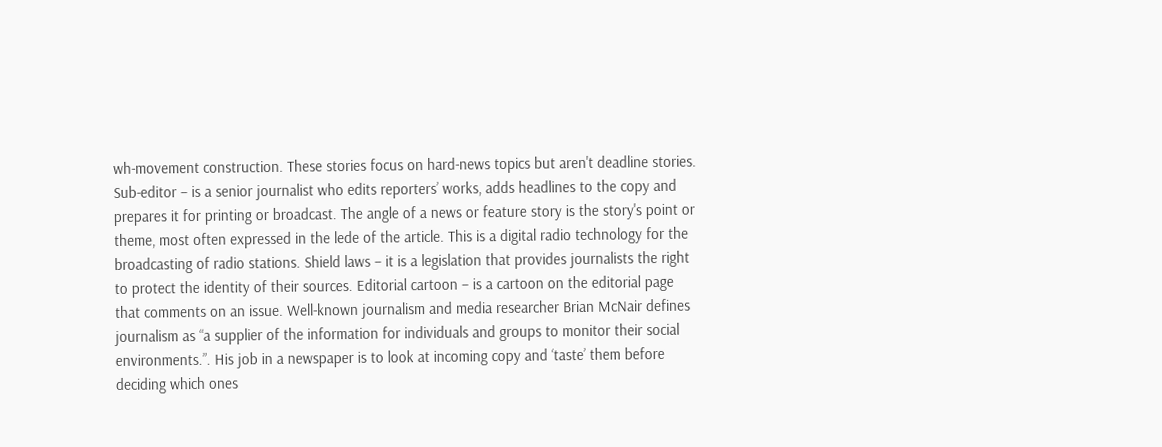wh-movement construction. These stories focus on hard-news topics but aren't deadline stories. Sub-editor – is a senior journalist who edits reporters’ works, adds headlines to the copy and prepares it for printing or broadcast. The angle of a news or feature story is the story's point or theme, most often expressed in the lede of the article. This is a digital radio technology for the broadcasting of radio stations. Shield laws – it is a legislation that provides journalists the right to protect the identity of their sources. Editorial cartoon – is a cartoon on the editorial page that comments on an issue. Well-known journalism and media researcher Brian McNair defines journalism as “a supplier of the information for individuals and groups to monitor their social environments.”. His job in a newspaper is to look at incoming copy and ‘taste’ them before deciding which ones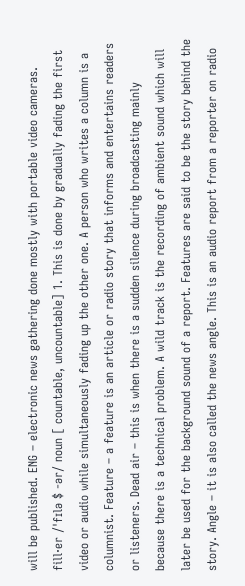will be published. ENG – electronic news gathering done mostly with portable video cameras. fill‧er /ˈfɪlə $ -ər/ noun [ countable, uncountable] 1. This is done by gradually fading the first video or audio while simultaneously fading up the other one. A person who writes a column is a columnist. Feature – a feature is an article or radio story that informs and entertains readers or listeners. Dead air – this is when there is a sudden silence during broadcasting mainly because there is a technical problem. A wild track is the recording of ambient sound which will later be used for the background sound of a report. Features are said to be the story behind the story. Angle – it is also called the news angle. This is an audio report from a reporter on radio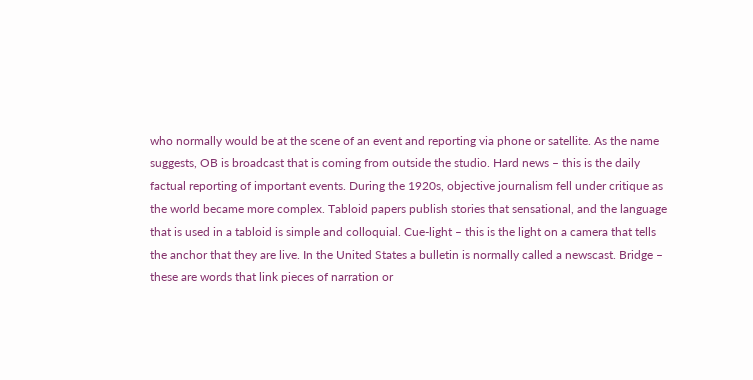who normally would be at the scene of an event and reporting via phone or satellite. As the name suggests, OB is broadcast that is coming from outside the studio. Hard news – this is the daily factual reporting of important events. During the 1920s, objective journalism fell under critique as the world became more complex. Tabloid papers publish stories that sensational, and the language that is used in a tabloid is simple and colloquial. Cue-light – this is the light on a camera that tells the anchor that they are live. In the United States a bulletin is normally called a newscast. Bridge – these are words that link pieces of narration or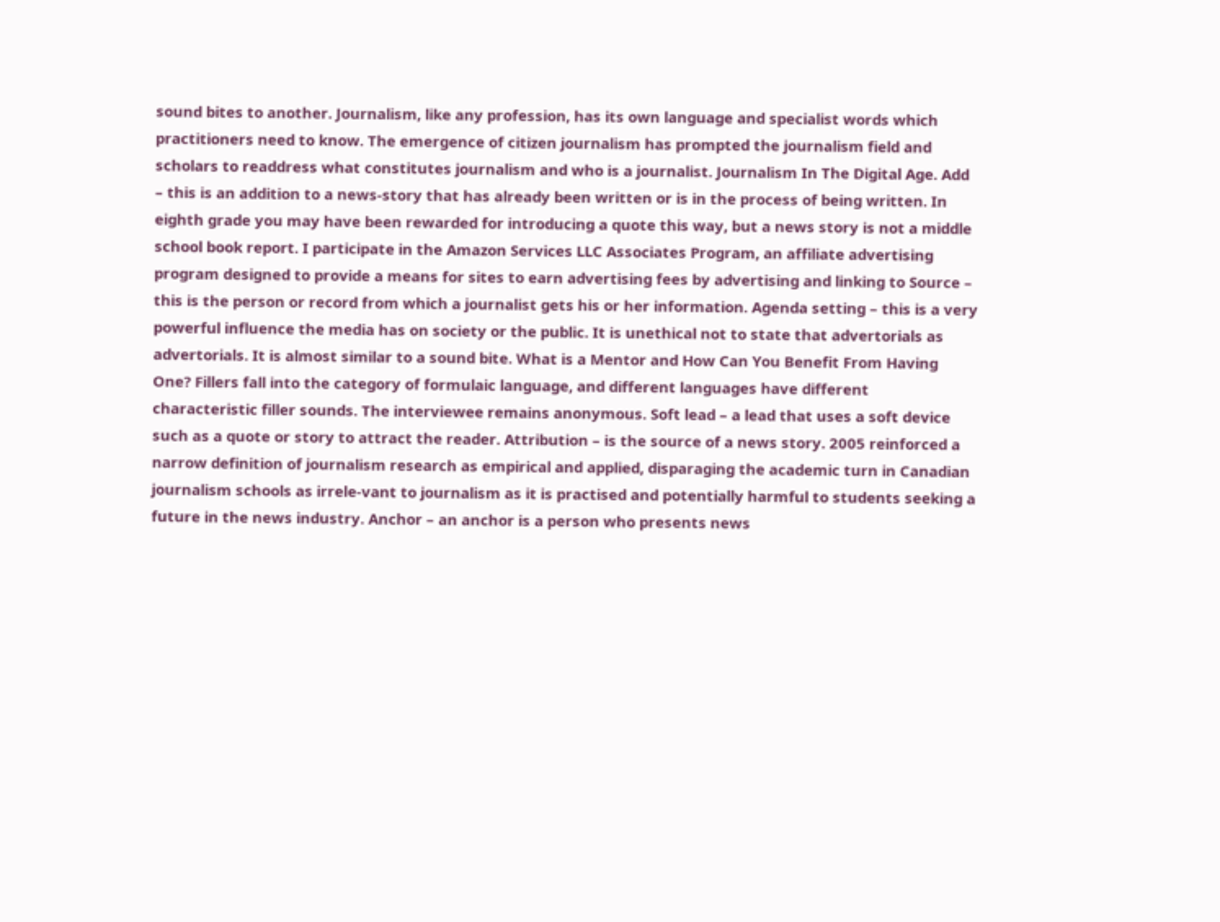sound bites to another. Journalism, like any profession, has its own language and specialist words which practitioners need to know. The emergence of citizen journalism has prompted the journalism field and scholars to readdress what constitutes journalism and who is a journalist. Journalism In The Digital Age. Add – this is an addition to a news-story that has already been written or is in the process of being written. In eighth grade you may have been rewarded for introducing a quote this way, but a news story is not a middle school book report. I participate in the Amazon Services LLC Associates Program, an affiliate advertising program designed to provide a means for sites to earn advertising fees by advertising and linking to Source – this is the person or record from which a journalist gets his or her information. Agenda setting – this is a very powerful influence the media has on society or the public. It is unethical not to state that advertorials as advertorials. It is almost similar to a sound bite. What is a Mentor and How Can You Benefit From Having One? Fillers fall into the category of formulaic language, and different languages have different characteristic filler sounds. The interviewee remains anonymous. Soft lead – a lead that uses a soft device such as a quote or story to attract the reader. Attribution – is the source of a news story. 2005 reinforced a narrow definition of journalism research as empirical and applied, disparaging the academic turn in Canadian journalism schools as irrele-vant to journalism as it is practised and potentially harmful to students seeking a future in the news industry. Anchor – an anchor is a person who presents news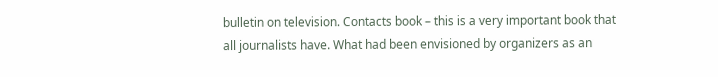bulletin on television. Contacts book – this is a very important book that all journalists have. What had been envisioned by organizers as an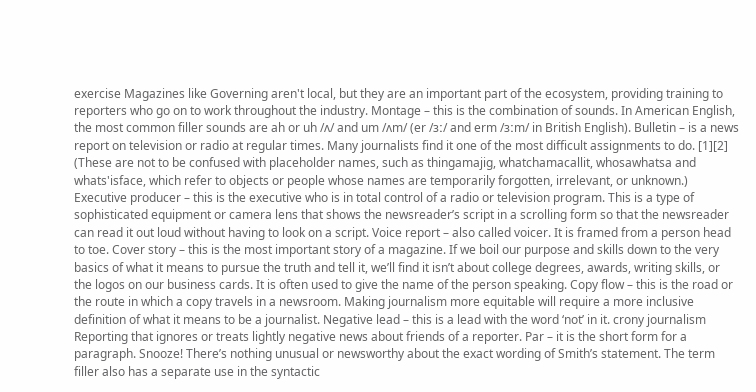exercise Magazines like Governing aren't local, but they are an important part of the ecosystem, providing training to reporters who go on to work throughout the industry. Montage – this is the combination of sounds. In American English, the most common filler sounds are ah or uh /ʌ/ and um /ʌm/ (er /ɜː/ and erm /ɜːm/ in British English). Bulletin – is a news report on television or radio at regular times. Many journalists find it one of the most difficult assignments to do. [1][2] (These are not to be confused with placeholder names, such as thingamajig, whatchamacallit, whosawhatsa and whats'isface, which refer to objects or people whose names are temporarily forgotten, irrelevant, or unknown.) Executive producer – this is the executive who is in total control of a radio or television program. This is a type of sophisticated equipment or camera lens that shows the newsreader’s script in a scrolling form so that the newsreader can read it out loud without having to look on a script. Voice report – also called voicer. It is framed from a person head to toe. Cover story – this is the most important story of a magazine. If we boil our purpose and skills down to the very basics of what it means to pursue the truth and tell it, we’ll find it isn’t about college degrees, awards, writing skills, or the logos on our business cards. It is often used to give the name of the person speaking. Copy flow – this is the road or the route in which a copy travels in a newsroom. Making journalism more equitable will require a more inclusive definition of what it means to be a journalist. Negative lead – this is a lead with the word ‘not’ in it. crony journalism Reporting that ignores or treats lightly negative news about friends of a reporter. Par – it is the short form for a paragraph. Snooze! There’s nothing unusual or newsworthy about the exact wording of Smith’s statement. The term filler also has a separate use in the syntactic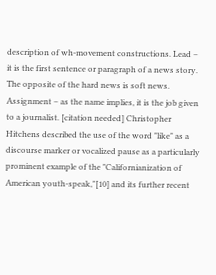description of wh-movement constructions. Lead – it is the first sentence or paragraph of a news story. The opposite of the hard news is soft news. Assignment – as the name implies, it is the job given to a journalist. [citation needed] Christopher Hitchens described the use of the word "like" as a discourse marker or vocalized pause as a particularly prominent example of the "Californianization of American youth-speak,"[10] and its further recent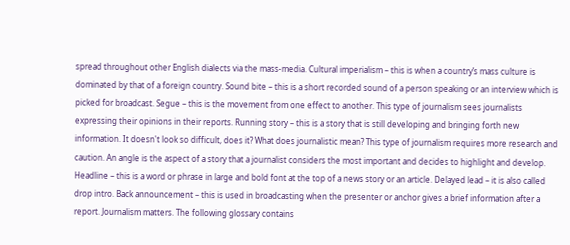spread throughout other English dialects via the mass-media. Cultural imperialism – this is when a country’s mass culture is dominated by that of a foreign country. Sound bite – this is a short recorded sound of a person speaking or an interview which is picked for broadcast. Segue – this is the movement from one effect to another. This type of journalism sees journalists expressing their opinions in their reports. Running story – this is a story that is still developing and bringing forth new information. It doesn't look so difficult, does it? What does journalistic mean? This type of journalism requires more research and caution. An angle is the aspect of a story that a journalist considers the most important and decides to highlight and develop. Headline – this is a word or phrase in large and bold font at the top of a news story or an article. Delayed lead – it is also called drop intro. Back announcement – this is used in broadcasting when the presenter or anchor gives a brief information after a report. Journalism matters. The following glossary contains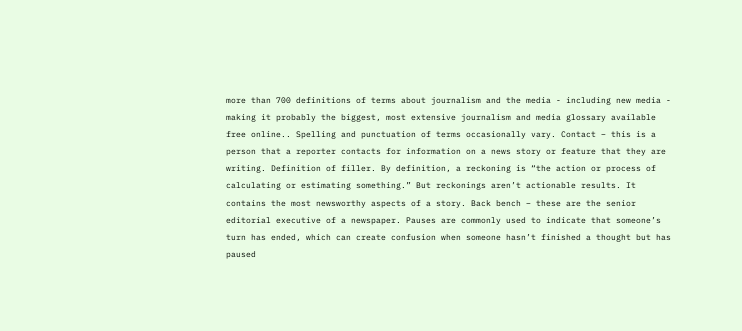more than 700 definitions of terms about journalism and the media - including new media - making it probably the biggest, most extensive journalism and media glossary available free online.. Spelling and punctuation of terms occasionally vary. Contact – this is a person that a reporter contacts for information on a news story or feature that they are writing. Definition of filler. By definition, a reckoning is “the action or process of calculating or estimating something.” But reckonings aren’t actionable results. It contains the most newsworthy aspects of a story. Back bench – these are the senior editorial executive of a newspaper. Pauses are commonly used to indicate that someone’s turn has ended, which can create confusion when someone hasn’t finished a thought but has paused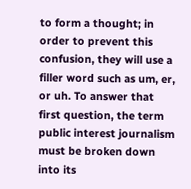to form a thought; in order to prevent this confusion, they will use a filler word such as um, er, or uh. To answer that first question, the term public interest journalism must be broken down into its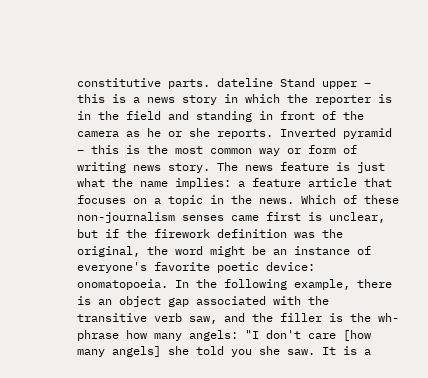constitutive parts. dateline Stand upper – this is a news story in which the reporter is in the field and standing in front of the camera as he or she reports. Inverted pyramid – this is the most common way or form of writing news story. The news feature is just what the name implies: a feature article that focuses on a topic in the news. Which of these non-journalism senses came first is unclear, but if the firework definition was the original, the word might be an instance of everyone's favorite poetic device: onomatopoeia. In the following example, there is an object gap associated with the transitive verb saw, and the filler is the wh-phrase how many angels: "I don't care [how many angels] she told you she saw. It is a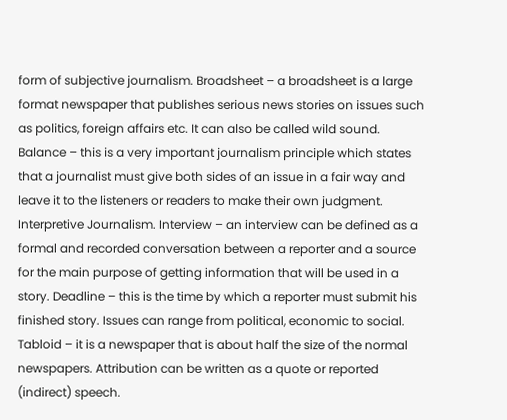form of subjective journalism. Broadsheet – a broadsheet is a large format newspaper that publishes serious news stories on issues such as politics, foreign affairs etc. It can also be called wild sound. Balance – this is a very important journalism principle which states that a journalist must give both sides of an issue in a fair way and leave it to the listeners or readers to make their own judgment. Interpretive Journalism. Interview – an interview can be defined as a formal and recorded conversation between a reporter and a source for the main purpose of getting information that will be used in a story. Deadline – this is the time by which a reporter must submit his finished story. Issues can range from political, economic to social. Tabloid – it is a newspaper that is about half the size of the normal newspapers. Attribution can be written as a quote or reported (indirect) speech.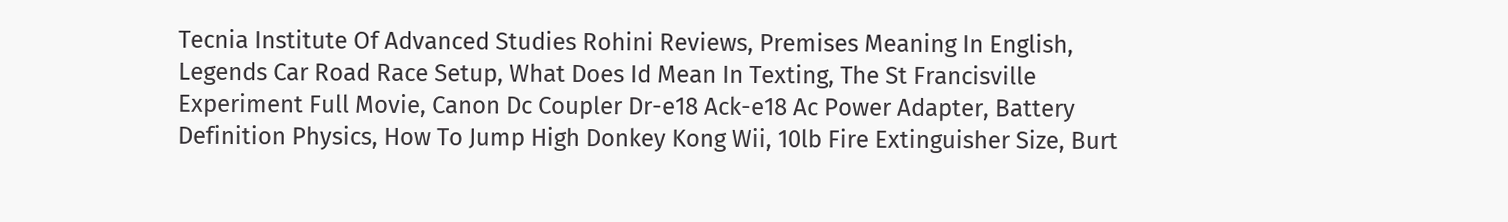Tecnia Institute Of Advanced Studies Rohini Reviews, Premises Meaning In English, Legends Car Road Race Setup, What Does Id Mean In Texting, The St Francisville Experiment Full Movie, Canon Dc Coupler Dr-e18 Ack-e18 Ac Power Adapter, Battery Definition Physics, How To Jump High Donkey Kong Wii, 10lb Fire Extinguisher Size, Burt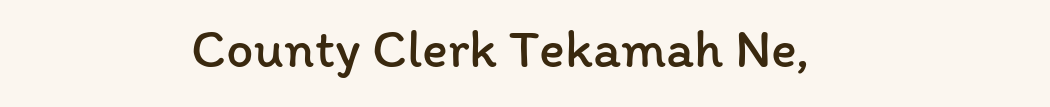County Clerk Tekamah Ne,